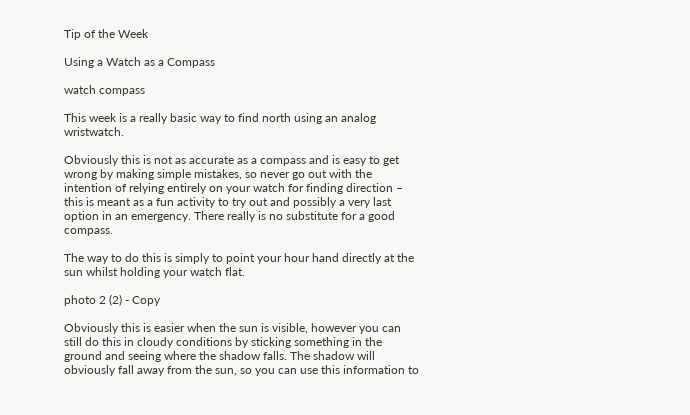Tip of the Week

Using a Watch as a Compass

watch compass

This week is a really basic way to find north using an analog wristwatch.

Obviously this is not as accurate as a compass and is easy to get wrong by making simple mistakes, so never go out with the intention of relying entirely on your watch for finding direction – this is meant as a fun activity to try out and possibly a very last option in an emergency. There really is no substitute for a good compass.

The way to do this is simply to point your hour hand directly at the sun whilst holding your watch flat.

photo 2 (2) - Copy

Obviously this is easier when the sun is visible, however you can still do this in cloudy conditions by sticking something in the ground and seeing where the shadow falls. The shadow will obviously fall away from the sun, so you can use this information to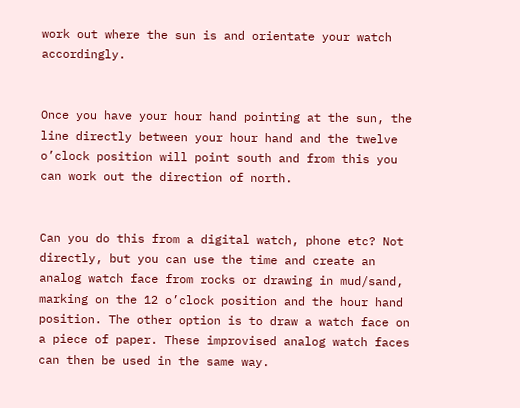work out where the sun is and orientate your watch accordingly.


Once you have your hour hand pointing at the sun, the line directly between your hour hand and the twelve o’clock position will point south and from this you can work out the direction of north.


Can you do this from a digital watch, phone etc? Not directly, but you can use the time and create an analog watch face from rocks or drawing in mud/sand, marking on the 12 o’clock position and the hour hand position. The other option is to draw a watch face on a piece of paper. These improvised analog watch faces can then be used in the same way.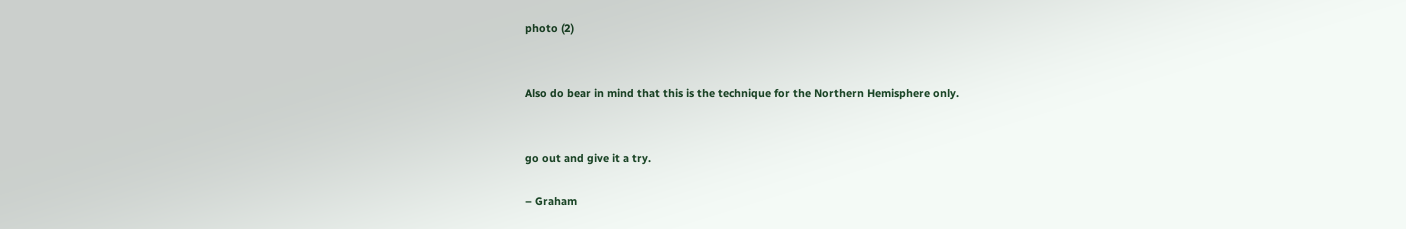photo (2)


Also do bear in mind that this is the technique for the Northern Hemisphere only.


go out and give it a try.

– Graham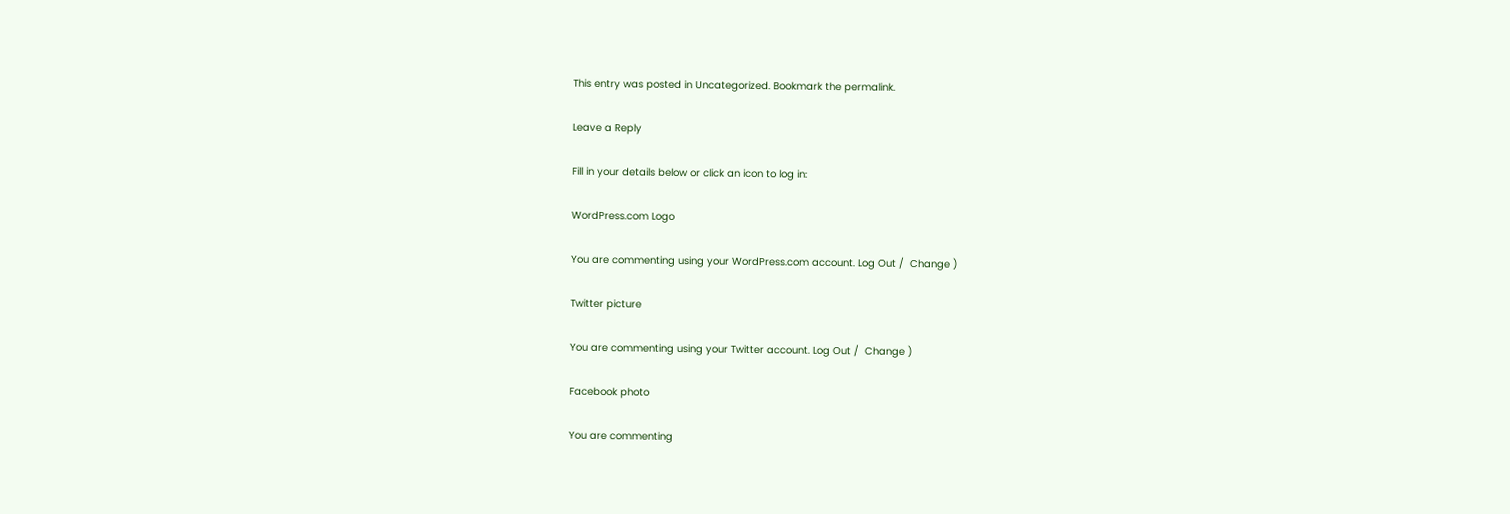This entry was posted in Uncategorized. Bookmark the permalink.

Leave a Reply

Fill in your details below or click an icon to log in:

WordPress.com Logo

You are commenting using your WordPress.com account. Log Out /  Change )

Twitter picture

You are commenting using your Twitter account. Log Out /  Change )

Facebook photo

You are commenting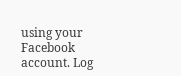using your Facebook account. Log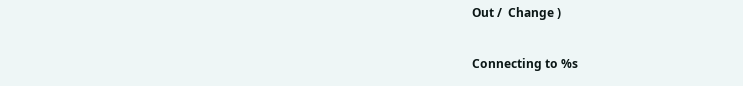Out /  Change )

Connecting to %s